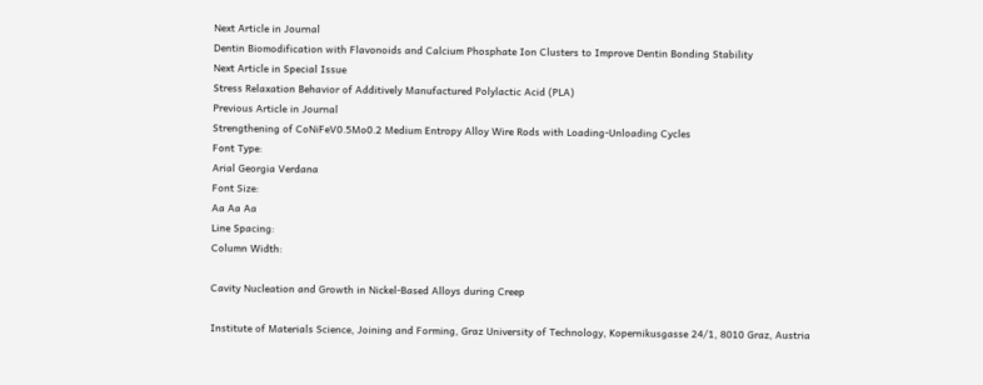Next Article in Journal
Dentin Biomodification with Flavonoids and Calcium Phosphate Ion Clusters to Improve Dentin Bonding Stability
Next Article in Special Issue
Stress Relaxation Behavior of Additively Manufactured Polylactic Acid (PLA)
Previous Article in Journal
Strengthening of CoNiFeV0.5Mo0.2 Medium Entropy Alloy Wire Rods with Loading-Unloading Cycles
Font Type:
Arial Georgia Verdana
Font Size:
Aa Aa Aa
Line Spacing:
Column Width:

Cavity Nucleation and Growth in Nickel-Based Alloys during Creep

Institute of Materials Science, Joining and Forming, Graz University of Technology, Kopernikusgasse 24/1, 8010 Graz, Austria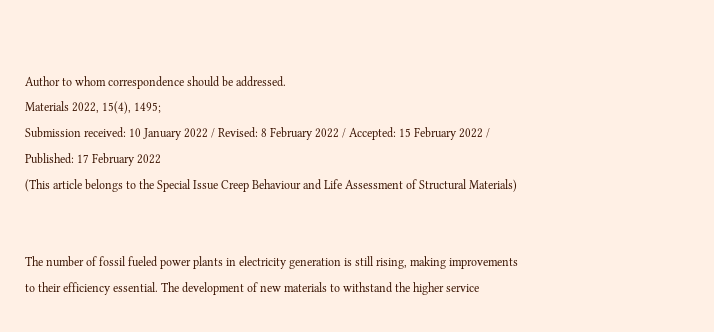Author to whom correspondence should be addressed.
Materials 2022, 15(4), 1495;
Submission received: 10 January 2022 / Revised: 8 February 2022 / Accepted: 15 February 2022 / Published: 17 February 2022
(This article belongs to the Special Issue Creep Behaviour and Life Assessment of Structural Materials)


The number of fossil fueled power plants in electricity generation is still rising, making improvements to their efficiency essential. The development of new materials to withstand the higher service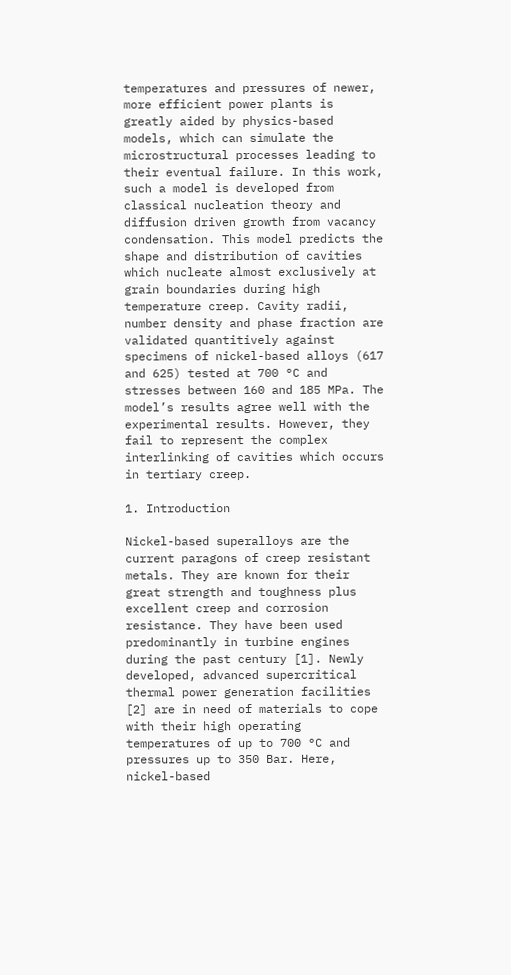temperatures and pressures of newer, more efficient power plants is greatly aided by physics-based models, which can simulate the microstructural processes leading to their eventual failure. In this work, such a model is developed from classical nucleation theory and diffusion driven growth from vacancy condensation. This model predicts the shape and distribution of cavities which nucleate almost exclusively at grain boundaries during high temperature creep. Cavity radii, number density and phase fraction are validated quantitively against specimens of nickel-based alloys (617 and 625) tested at 700 °C and stresses between 160 and 185 MPa. The model’s results agree well with the experimental results. However, they fail to represent the complex interlinking of cavities which occurs in tertiary creep.

1. Introduction

Nickel-based superalloys are the current paragons of creep resistant metals. They are known for their great strength and toughness plus excellent creep and corrosion resistance. They have been used predominantly in turbine engines during the past century [1]. Newly developed, advanced supercritical thermal power generation facilities [2] are in need of materials to cope with their high operating temperatures of up to 700 °C and pressures up to 350 Bar. Here, nickel-based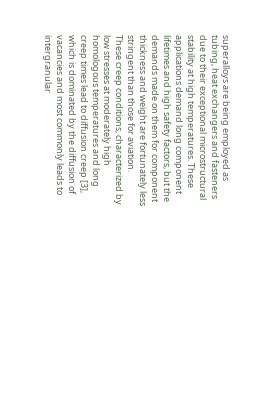superalloys are being employed as tubing, heat exchangers and fasteners due to their exceptional microstructural stability at high temperatures. These applications demand long component lifetimes and high safety factors, but the demands made on them for component thickness and weight are fortunately less stringent than those for aviation.
These creep conditions, characterized by low stresses at moderately high homologous temperatures and long creep times lead to diffusion creep [3], which is dominated by the diffusion of vacancies and most commonly leads to intergranular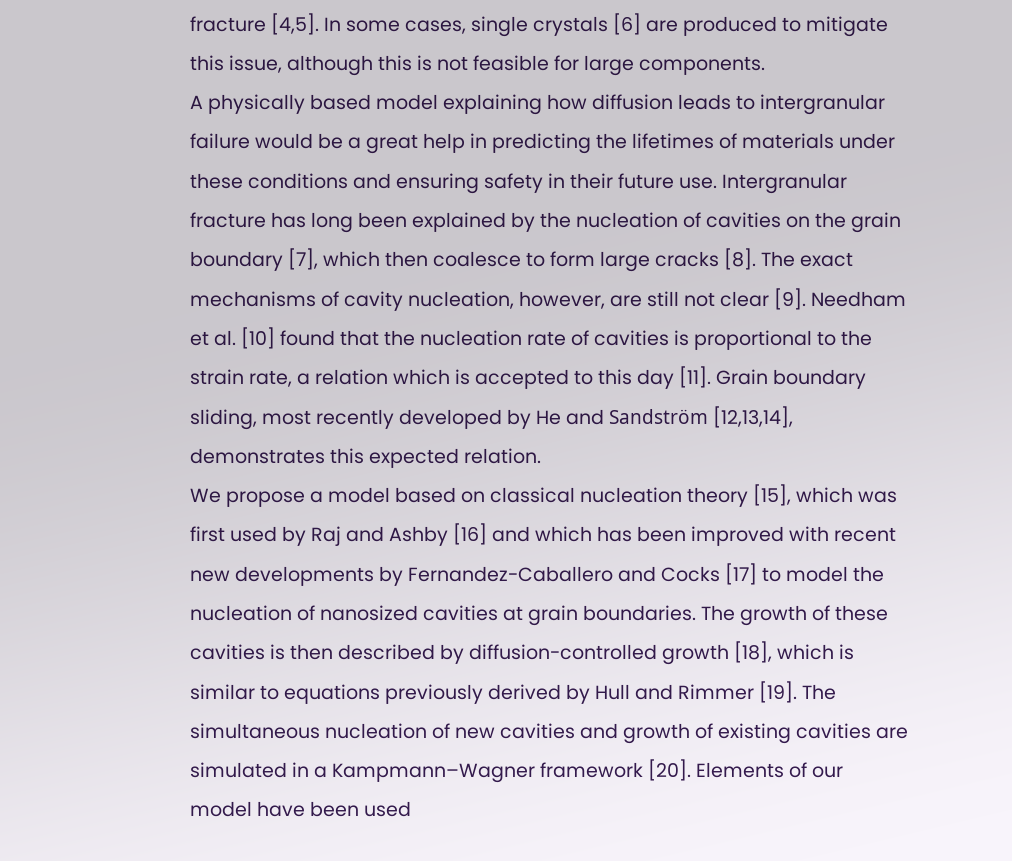fracture [4,5]. In some cases, single crystals [6] are produced to mitigate this issue, although this is not feasible for large components.
A physically based model explaining how diffusion leads to intergranular failure would be a great help in predicting the lifetimes of materials under these conditions and ensuring safety in their future use. Intergranular fracture has long been explained by the nucleation of cavities on the grain boundary [7], which then coalesce to form large cracks [8]. The exact mechanisms of cavity nucleation, however, are still not clear [9]. Needham et al. [10] found that the nucleation rate of cavities is proportional to the strain rate, a relation which is accepted to this day [11]. Grain boundary sliding, most recently developed by He and Sandström [12,13,14], demonstrates this expected relation.
We propose a model based on classical nucleation theory [15], which was first used by Raj and Ashby [16] and which has been improved with recent new developments by Fernandez-Caballero and Cocks [17] to model the nucleation of nanosized cavities at grain boundaries. The growth of these cavities is then described by diffusion-controlled growth [18], which is similar to equations previously derived by Hull and Rimmer [19]. The simultaneous nucleation of new cavities and growth of existing cavities are simulated in a Kampmann–Wagner framework [20]. Elements of our model have been used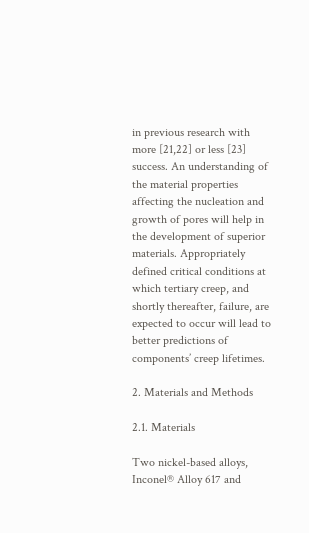in previous research with more [21,22] or less [23] success. An understanding of the material properties affecting the nucleation and growth of pores will help in the development of superior materials. Appropriately defined critical conditions at which tertiary creep, and shortly thereafter, failure, are expected to occur will lead to better predictions of components’ creep lifetimes.

2. Materials and Methods

2.1. Materials

Two nickel-based alloys, Inconel® Alloy 617 and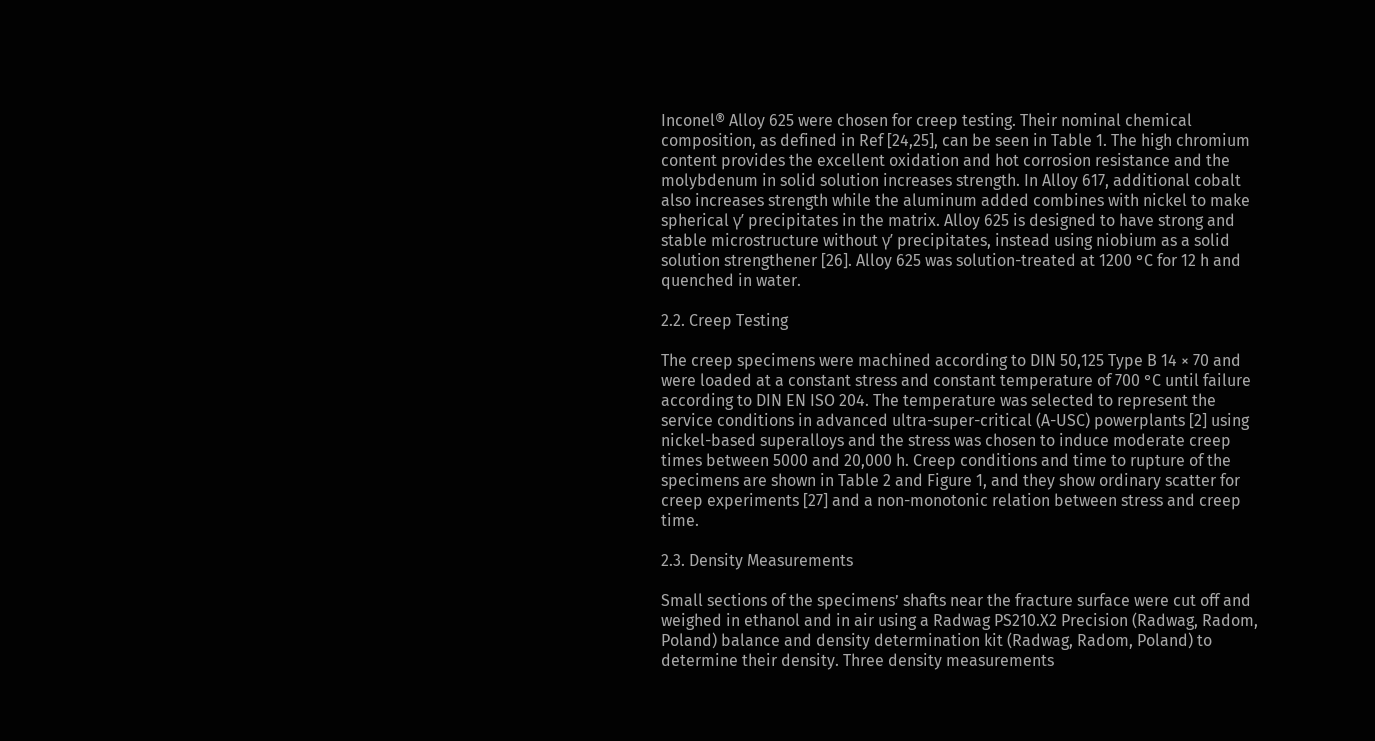Inconel® Alloy 625 were chosen for creep testing. Their nominal chemical composition, as defined in Ref [24,25], can be seen in Table 1. The high chromium content provides the excellent oxidation and hot corrosion resistance and the molybdenum in solid solution increases strength. In Alloy 617, additional cobalt also increases strength while the aluminum added combines with nickel to make spherical γ’ precipitates in the matrix. Alloy 625 is designed to have strong and stable microstructure without γ’ precipitates, instead using niobium as a solid solution strengthener [26]. Alloy 625 was solution-treated at 1200 °C for 12 h and quenched in water.

2.2. Creep Testing

The creep specimens were machined according to DIN 50,125 Type B 14 × 70 and were loaded at a constant stress and constant temperature of 700 °C until failure according to DIN EN ISO 204. The temperature was selected to represent the service conditions in advanced ultra-super-critical (A-USC) powerplants [2] using nickel-based superalloys and the stress was chosen to induce moderate creep times between 5000 and 20,000 h. Creep conditions and time to rupture of the specimens are shown in Table 2 and Figure 1, and they show ordinary scatter for creep experiments [27] and a non-monotonic relation between stress and creep time.

2.3. Density Measurements

Small sections of the specimens’ shafts near the fracture surface were cut off and weighed in ethanol and in air using a Radwag PS210.X2 Precision (Radwag, Radom, Poland) balance and density determination kit (Radwag, Radom, Poland) to determine their density. Three density measurements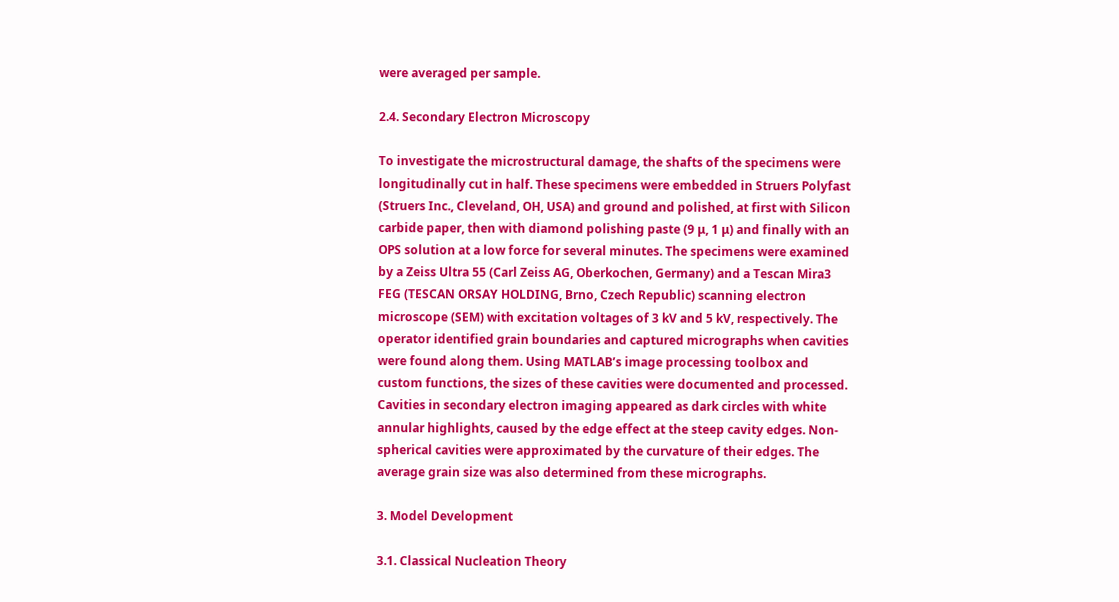were averaged per sample.

2.4. Secondary Electron Microscopy

To investigate the microstructural damage, the shafts of the specimens were longitudinally cut in half. These specimens were embedded in Struers Polyfast (Struers Inc., Cleveland, OH, USA) and ground and polished, at first with Silicon carbide paper, then with diamond polishing paste (9 μ, 1 μ) and finally with an OPS solution at a low force for several minutes. The specimens were examined by a Zeiss Ultra 55 (Carl Zeiss AG, Oberkochen, Germany) and a Tescan Mira3 FEG (TESCAN ORSAY HOLDING, Brno, Czech Republic) scanning electron microscope (SEM) with excitation voltages of 3 kV and 5 kV, respectively. The operator identified grain boundaries and captured micrographs when cavities were found along them. Using MATLAB’s image processing toolbox and custom functions, the sizes of these cavities were documented and processed. Cavities in secondary electron imaging appeared as dark circles with white annular highlights, caused by the edge effect at the steep cavity edges. Non-spherical cavities were approximated by the curvature of their edges. The average grain size was also determined from these micrographs.

3. Model Development

3.1. Classical Nucleation Theory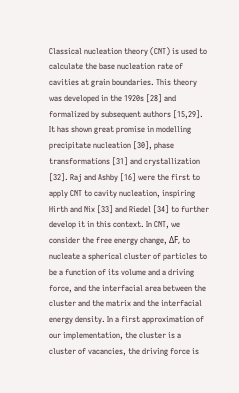Classical nucleation theory (CNT) is used to calculate the base nucleation rate of cavities at grain boundaries. This theory was developed in the 1920s [28] and formalized by subsequent authors [15,29]. It has shown great promise in modelling precipitate nucleation [30], phase transformations [31] and crystallization [32]. Raj and Ashby [16] were the first to apply CNT to cavity nucleation, inspiring Hirth and Nix [33] and Riedel [34] to further develop it in this context. In CNT, we consider the free energy change, ΔF, to nucleate a spherical cluster of particles to be a function of its volume and a driving force, and the interfacial area between the cluster and the matrix and the interfacial energy density. In a first approximation of our implementation, the cluster is a cluster of vacancies, the driving force is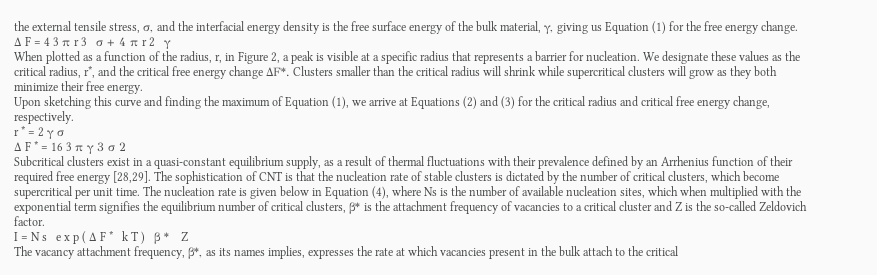the external tensile stress, σ, and the interfacial energy density is the free surface energy of the bulk material, γ, giving us Equation (1) for the free energy change.
Δ F = 4 3 π r 3   σ + 4 π r 2   γ
When plotted as a function of the radius, r, in Figure 2, a peak is visible at a specific radius that represents a barrier for nucleation. We designate these values as the critical radius, r*, and the critical free energy change ΔF*. Clusters smaller than the critical radius will shrink while supercritical clusters will grow as they both minimize their free energy.
Upon sketching this curve and finding the maximum of Equation (1), we arrive at Equations (2) and (3) for the critical radius and critical free energy change, respectively.
r * = 2 γ σ
Δ F * = 16 3 π γ 3 σ 2
Subcritical clusters exist in a quasi-constant equilibrium supply, as a result of thermal fluctuations with their prevalence defined by an Arrhenius function of their required free energy [28,29]. The sophistication of CNT is that the nucleation rate of stable clusters is dictated by the number of critical clusters, which become supercritical per unit time. The nucleation rate is given below in Equation (4), where Ns is the number of available nucleation sites, which when multiplied with the exponential term signifies the equilibrium number of critical clusters, β* is the attachment frequency of vacancies to a critical cluster and Z is the so-called Zeldovich factor.
I = N s   e x p ( Δ F *   k T )   β *   Z
The vacancy attachment frequency, β*, as its names implies, expresses the rate at which vacancies present in the bulk attach to the critical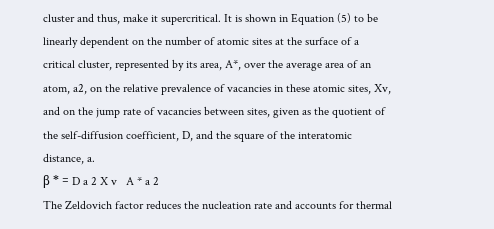cluster and thus, make it supercritical. It is shown in Equation (5) to be linearly dependent on the number of atomic sites at the surface of a critical cluster, represented by its area, A*, over the average area of an atom, a2, on the relative prevalence of vacancies in these atomic sites, Xv, and on the jump rate of vacancies between sites, given as the quotient of the self-diffusion coefficient, D, and the square of the interatomic distance, a.
β * = D a 2 X v   A * a 2
The Zeldovich factor reduces the nucleation rate and accounts for thermal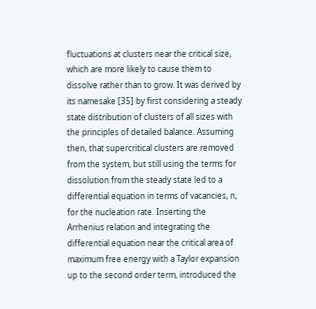fluctuations at clusters near the critical size, which are more likely to cause them to dissolve rather than to grow. It was derived by its namesake [35] by first considering a steady state distribution of clusters of all sizes with the principles of detailed balance. Assuming then, that supercritical clusters are removed from the system, but still using the terms for dissolution from the steady state led to a differential equation in terms of vacancies, n, for the nucleation rate. Inserting the Arrhenius relation and integrating the differential equation near the critical area of maximum free energy with a Taylor expansion up to the second order term, introduced the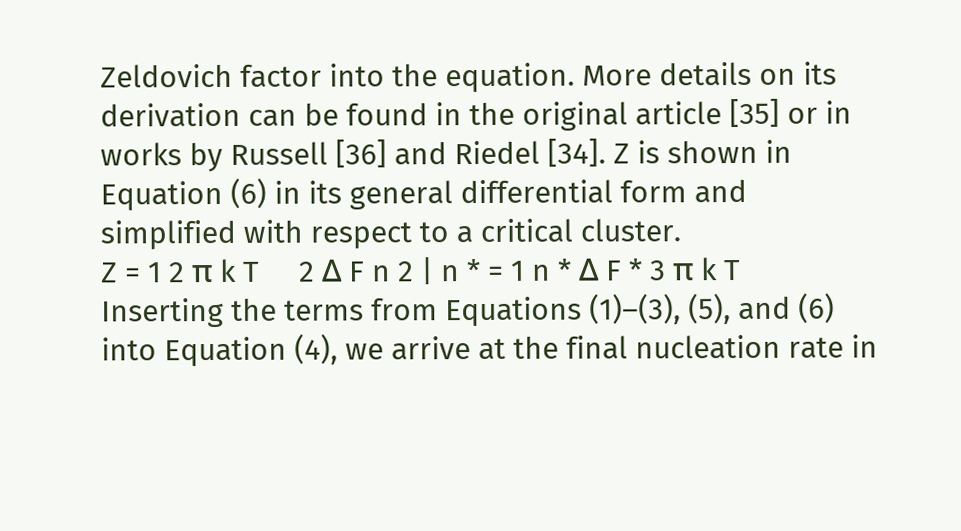Zeldovich factor into the equation. More details on its derivation can be found in the original article [35] or in works by Russell [36] and Riedel [34]. Z is shown in Equation (6) in its general differential form and simplified with respect to a critical cluster.
Z = 1 2 π k T     2 Δ F n 2 | n * = 1 n * Δ F * 3 π k T
Inserting the terms from Equations (1)–(3), (5), and (6) into Equation (4), we arrive at the final nucleation rate in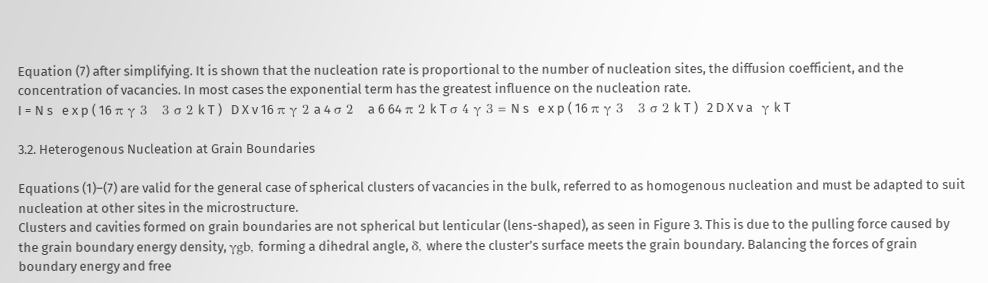Equation (7) after simplifying. It is shown that the nucleation rate is proportional to the number of nucleation sites, the diffusion coefficient, and the concentration of vacancies. In most cases the exponential term has the greatest influence on the nucleation rate.
I = N s   e x p ( 16 π γ 3   3 σ 2 k T )   D X v 16 π γ 2 a 4 σ 2   a 6 64 π 2 k T σ 4 γ 3 = N s   e x p ( 16 π γ 3   3 σ 2 k T )   2 D X v a   γ k T

3.2. Heterogenous Nucleation at Grain Boundaries

Equations (1)–(7) are valid for the general case of spherical clusters of vacancies in the bulk, referred to as homogenous nucleation and must be adapted to suit nucleation at other sites in the microstructure.
Clusters and cavities formed on grain boundaries are not spherical but lenticular (lens-shaped), as seen in Figure 3. This is due to the pulling force caused by the grain boundary energy density, γgb, forming a dihedral angle, δ, where the cluster’s surface meets the grain boundary. Balancing the forces of grain boundary energy and free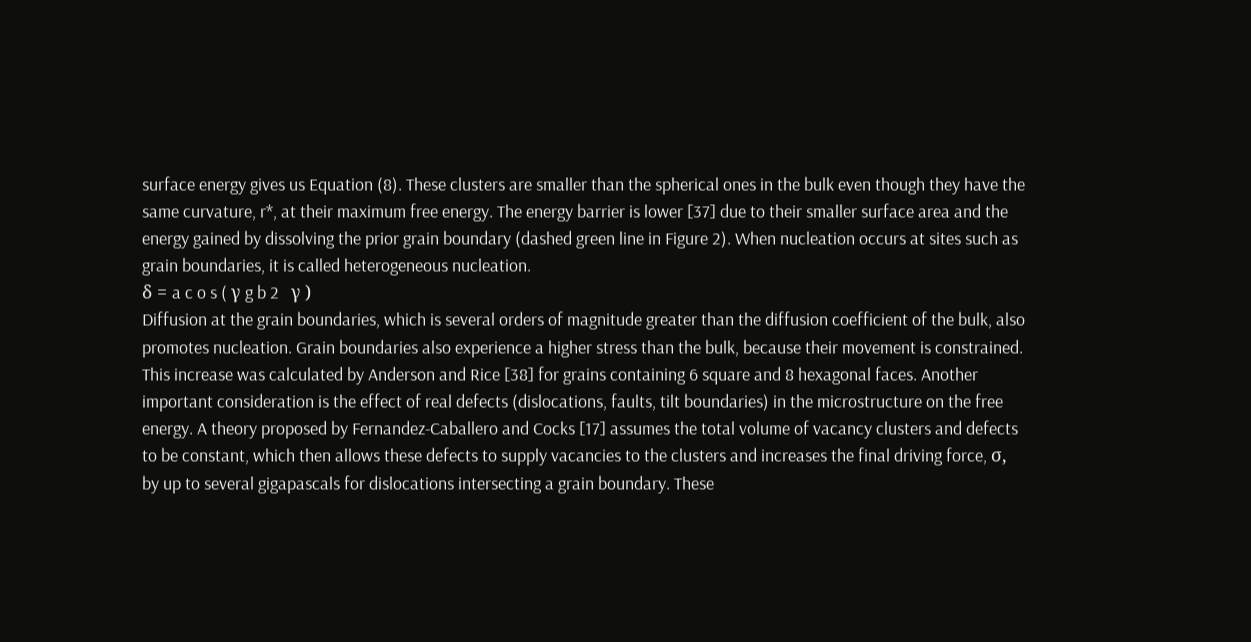surface energy gives us Equation (8). These clusters are smaller than the spherical ones in the bulk even though they have the same curvature, r*, at their maximum free energy. The energy barrier is lower [37] due to their smaller surface area and the energy gained by dissolving the prior grain boundary (dashed green line in Figure 2). When nucleation occurs at sites such as grain boundaries, it is called heterogeneous nucleation.
δ = a c o s ( γ g b 2   γ )
Diffusion at the grain boundaries, which is several orders of magnitude greater than the diffusion coefficient of the bulk, also promotes nucleation. Grain boundaries also experience a higher stress than the bulk, because their movement is constrained. This increase was calculated by Anderson and Rice [38] for grains containing 6 square and 8 hexagonal faces. Another important consideration is the effect of real defects (dislocations, faults, tilt boundaries) in the microstructure on the free energy. A theory proposed by Fernandez-Caballero and Cocks [17] assumes the total volume of vacancy clusters and defects to be constant, which then allows these defects to supply vacancies to the clusters and increases the final driving force, σ, by up to several gigapascals for dislocations intersecting a grain boundary. These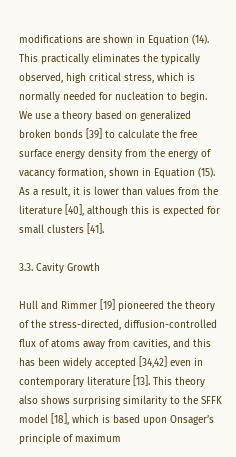modifications are shown in Equation (14). This practically eliminates the typically observed, high critical stress, which is normally needed for nucleation to begin.
We use a theory based on generalized broken bonds [39] to calculate the free surface energy density from the energy of vacancy formation, shown in Equation (15). As a result, it is lower than values from the literature [40], although this is expected for small clusters [41].

3.3. Cavity Growth

Hull and Rimmer [19] pioneered the theory of the stress-directed, diffusion-controlled flux of atoms away from cavities, and this has been widely accepted [34,42] even in contemporary literature [13]. This theory also shows surprising similarity to the SFFK model [18], which is based upon Onsager’s principle of maximum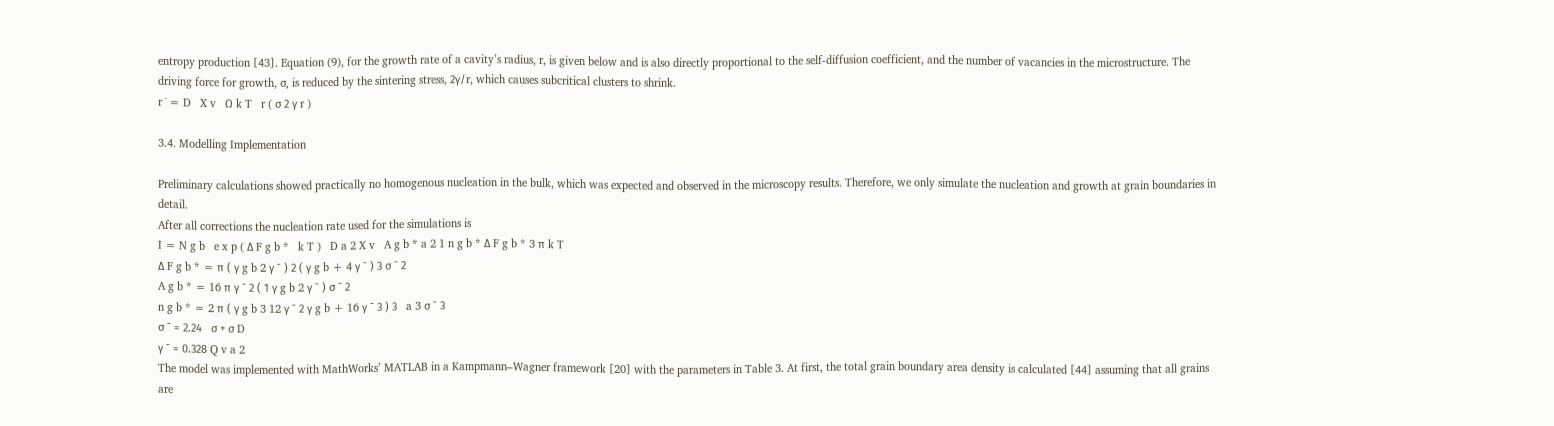entropy production [43]. Equation (9), for the growth rate of a cavity’s radius, r, is given below and is also directly proportional to the self-diffusion coefficient, and the number of vacancies in the microstructure. The driving force for growth, σ, is reduced by the sintering stress, 2γ/r, which causes subcritical clusters to shrink.
r ˙ = D   X v   Ω k T   r ( σ 2 γ r )

3.4. Modelling Implementation

Preliminary calculations showed practically no homogenous nucleation in the bulk, which was expected and observed in the microscopy results. Therefore, we only simulate the nucleation and growth at grain boundaries in detail.
After all corrections the nucleation rate used for the simulations is
I = N g b   e x p ( Δ F g b *   k T )   D a 2 X v   A g b * a 2 1 n g b * Δ F g b * 3 π k T
Δ F g b * = π ( γ g b 2 γ ¯ ) 2 ( γ g b + 4 γ ¯ ) 3 σ ¯ 2
A g b * = 16 π γ ¯ 2 ( 1 γ g b 2 γ ¯ ) σ ¯ 2
n g b * = 2 π ( γ g b 3 12 γ ¯ 2 γ g b + 16 γ ¯ 3 ) 3   a 3 σ ¯ 3
σ ¯ = 2.24   σ + σ D
γ ¯ = 0.328 Q v a 2
The model was implemented with MathWorks’ MATLAB in a Kampmann–Wagner framework [20] with the parameters in Table 3. At first, the total grain boundary area density is calculated [44] assuming that all grains are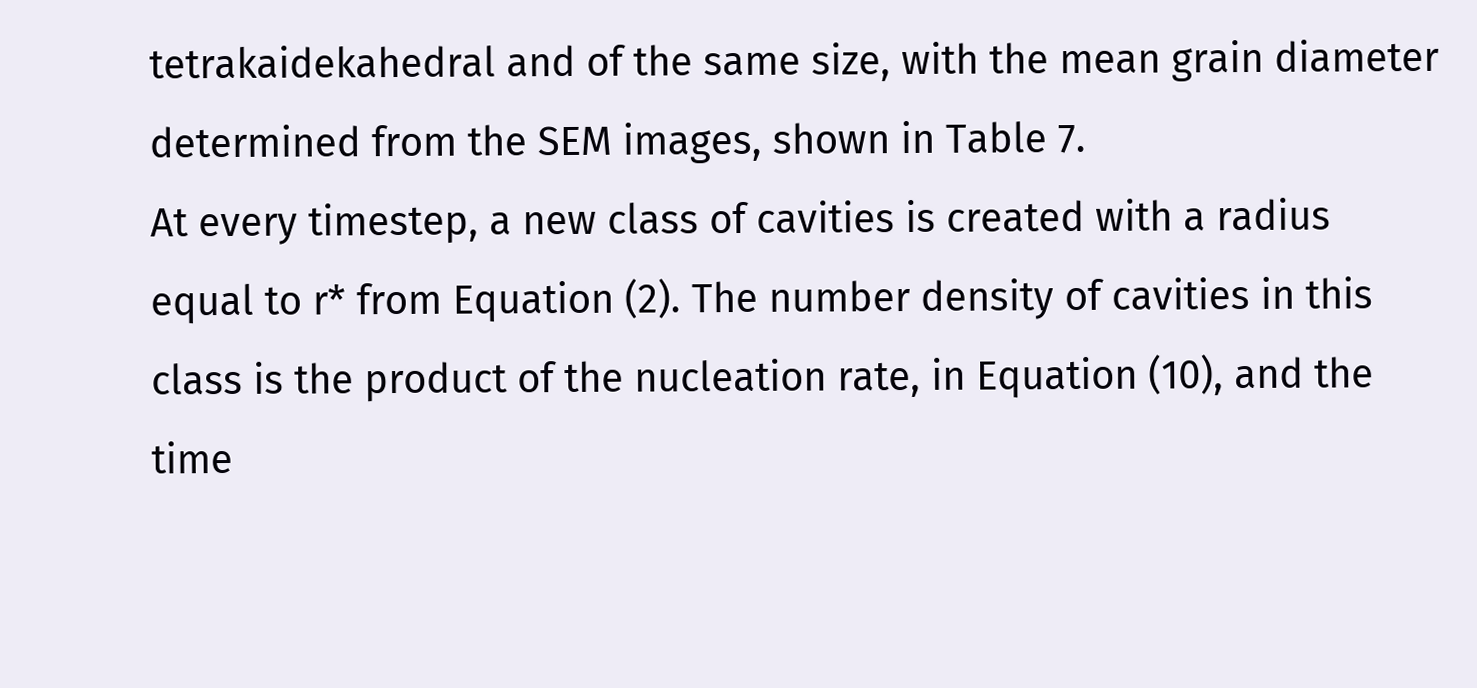tetrakaidekahedral and of the same size, with the mean grain diameter determined from the SEM images, shown in Table 7.
At every timestep, a new class of cavities is created with a radius equal to r* from Equation (2). The number density of cavities in this class is the product of the nucleation rate, in Equation (10), and the time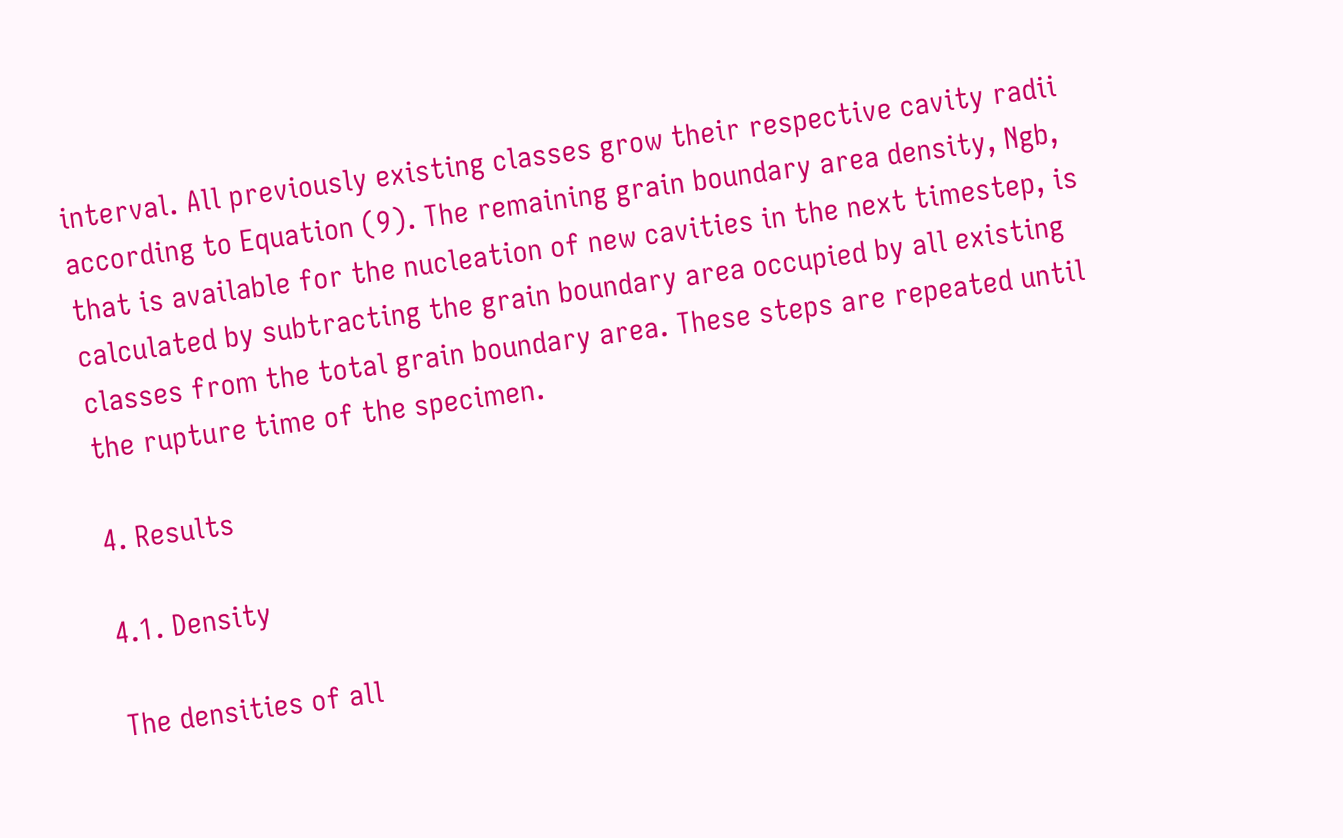interval. All previously existing classes grow their respective cavity radii according to Equation (9). The remaining grain boundary area density, Ngb, that is available for the nucleation of new cavities in the next timestep, is calculated by subtracting the grain boundary area occupied by all existing classes from the total grain boundary area. These steps are repeated until the rupture time of the specimen.

4. Results

4.1. Density

The densities of all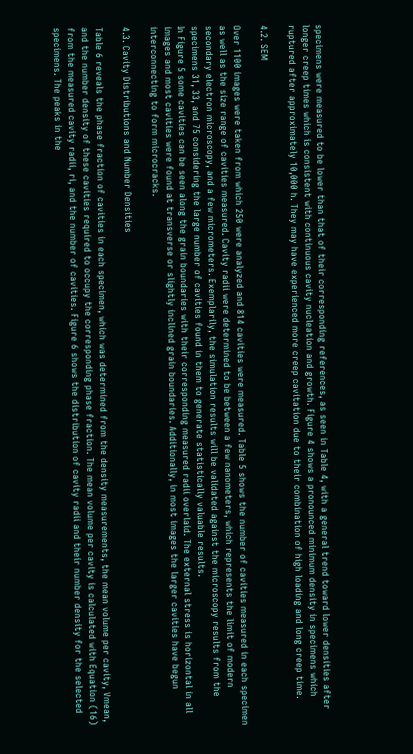specimens were measured to be lower than that of their corresponding references, as seen in Table 4, with a general trend toward lower densities after longer creep times which is consistent with continuous cavity nucleation and growth. Figure 4 shows a pronounced minimum density in specimens which ruptured after approximately 10,000 h. They may have experienced more creep cavitation due to their combination of high loading and long creep time.

4.2. SEM

Over 1100 images were taken from which 250 were analyzed and 814 cavities were measured. Table 5 shows the number of cavities measured in each specimen as well as the size range of cavities measured. Cavity radii were determined to be between a few nanometers, which represents the limit of modern secondary electron microscopy, and a few micrometers. Exemplarily, the simulation results will be validated against the microscopy results from the specimens 31, 33, and 75 considering the large number of cavities found in them to generate statistically valuable results.
In Figure 5 some cavities can be seen along the grain boundaries with their corresponding measured radii overlaid. The external stress is horizontal in all images and most cavities were found at transverse or slightly inclined grain boundaries. Additionally, in most images the larger cavities have begun interconnecting to form microcracks.

4.3. Cavity Distributions and Number Densities

Table 6 reveals the phase fraction of cavities in each specimen, which was determined from the density measurements, the mean volume per cavity, Vmean, and the number density of these cavities required to occupy the corresponding phase fraction. The mean volume per cavity is calculated with Equation (16) from the measured cavity radii, ri, and the number of cavities. Figure 6 shows the distribution of cavity radii and their number density for the selected specimens. The peaks in the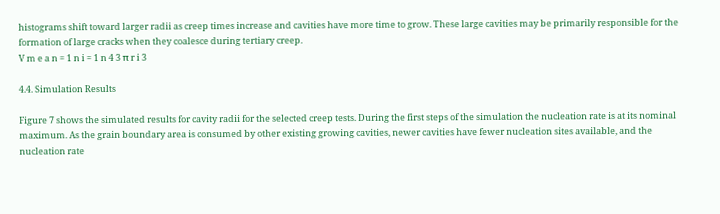histograms shift toward larger radii as creep times increase and cavities have more time to grow. These large cavities may be primarily responsible for the formation of large cracks when they coalesce during tertiary creep.
V m e a n = 1 n i = 1 n 4 3 π r i 3

4.4. Simulation Results

Figure 7 shows the simulated results for cavity radii for the selected creep tests. During the first steps of the simulation the nucleation rate is at its nominal maximum. As the grain boundary area is consumed by other existing growing cavities, newer cavities have fewer nucleation sites available, and the nucleation rate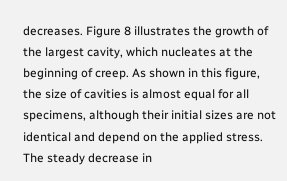decreases. Figure 8 illustrates the growth of the largest cavity, which nucleates at the beginning of creep. As shown in this figure, the size of cavities is almost equal for all specimens, although their initial sizes are not identical and depend on the applied stress. The steady decrease in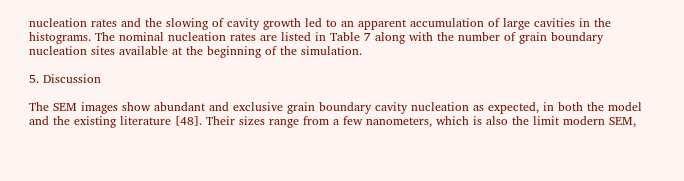nucleation rates and the slowing of cavity growth led to an apparent accumulation of large cavities in the histograms. The nominal nucleation rates are listed in Table 7 along with the number of grain boundary nucleation sites available at the beginning of the simulation.

5. Discussion

The SEM images show abundant and exclusive grain boundary cavity nucleation as expected, in both the model and the existing literature [48]. Their sizes range from a few nanometers, which is also the limit modern SEM,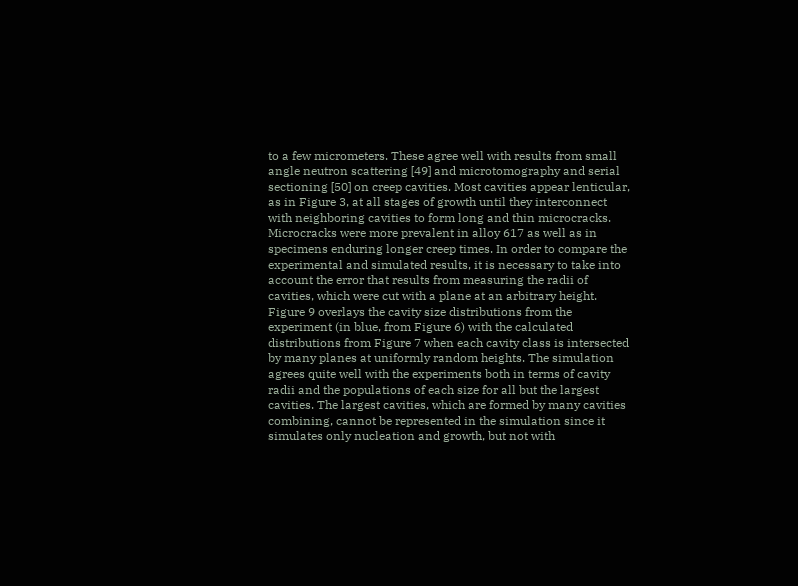to a few micrometers. These agree well with results from small angle neutron scattering [49] and microtomography and serial sectioning [50] on creep cavities. Most cavities appear lenticular, as in Figure 3, at all stages of growth until they interconnect with neighboring cavities to form long and thin microcracks. Microcracks were more prevalent in alloy 617 as well as in specimens enduring longer creep times. In order to compare the experimental and simulated results, it is necessary to take into account the error that results from measuring the radii of cavities, which were cut with a plane at an arbitrary height. Figure 9 overlays the cavity size distributions from the experiment (in blue, from Figure 6) with the calculated distributions from Figure 7 when each cavity class is intersected by many planes at uniformly random heights. The simulation agrees quite well with the experiments both in terms of cavity radii and the populations of each size for all but the largest cavities. The largest cavities, which are formed by many cavities combining, cannot be represented in the simulation since it simulates only nucleation and growth, but not with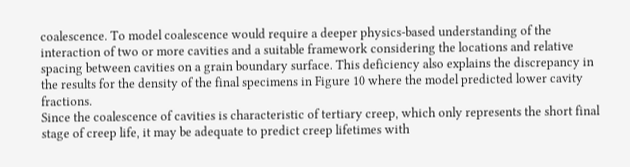coalescence. To model coalescence would require a deeper physics-based understanding of the interaction of two or more cavities and a suitable framework considering the locations and relative spacing between cavities on a grain boundary surface. This deficiency also explains the discrepancy in the results for the density of the final specimens in Figure 10 where the model predicted lower cavity fractions.
Since the coalescence of cavities is characteristic of tertiary creep, which only represents the short final stage of creep life, it may be adequate to predict creep lifetimes with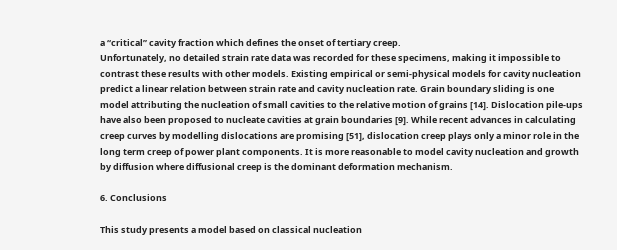a “critical” cavity fraction which defines the onset of tertiary creep.
Unfortunately, no detailed strain rate data was recorded for these specimens, making it impossible to contrast these results with other models. Existing empirical or semi-physical models for cavity nucleation predict a linear relation between strain rate and cavity nucleation rate. Grain boundary sliding is one model attributing the nucleation of small cavities to the relative motion of grains [14]. Dislocation pile-ups have also been proposed to nucleate cavities at grain boundaries [9]. While recent advances in calculating creep curves by modelling dislocations are promising [51], dislocation creep plays only a minor role in the long term creep of power plant components. It is more reasonable to model cavity nucleation and growth by diffusion where diffusional creep is the dominant deformation mechanism.

6. Conclusions

This study presents a model based on classical nucleation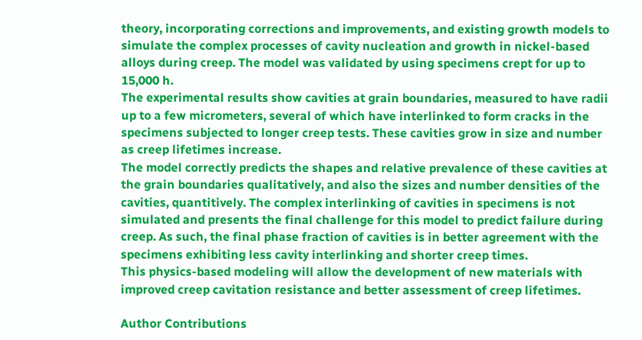theory, incorporating corrections and improvements, and existing growth models to simulate the complex processes of cavity nucleation and growth in nickel-based alloys during creep. The model was validated by using specimens crept for up to 15,000 h.
The experimental results show cavities at grain boundaries, measured to have radii up to a few micrometers, several of which have interlinked to form cracks in the specimens subjected to longer creep tests. These cavities grow in size and number as creep lifetimes increase.
The model correctly predicts the shapes and relative prevalence of these cavities at the grain boundaries qualitatively, and also the sizes and number densities of the cavities, quantitively. The complex interlinking of cavities in specimens is not simulated and presents the final challenge for this model to predict failure during creep. As such, the final phase fraction of cavities is in better agreement with the specimens exhibiting less cavity interlinking and shorter creep times.
This physics-based modeling will allow the development of new materials with improved creep cavitation resistance and better assessment of creep lifetimes.

Author Contributions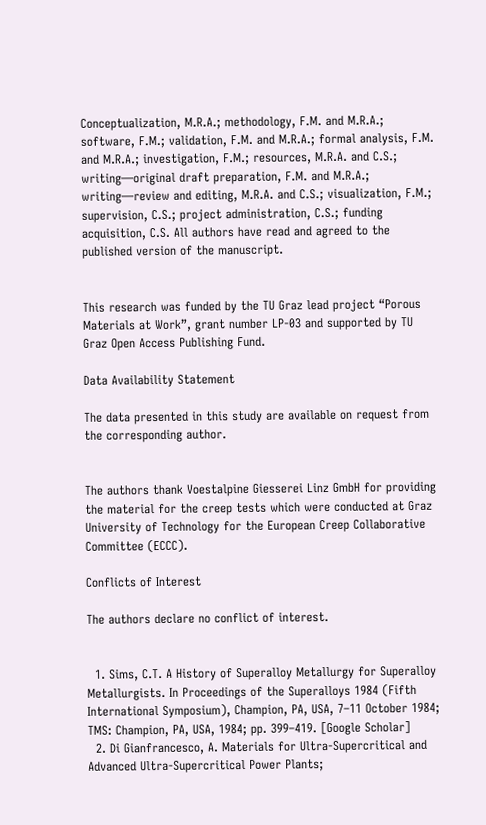Conceptualization, M.R.A.; methodology, F.M. and M.R.A.; software, F.M.; validation, F.M. and M.R.A.; formal analysis, F.M. and M.R.A.; investigation, F.M.; resources, M.R.A. and C.S.; writing—original draft preparation, F.M. and M.R.A.; writing—review and editing, M.R.A. and C.S.; visualization, F.M.; supervision, C.S.; project administration, C.S.; funding acquisition, C.S. All authors have read and agreed to the published version of the manuscript.


This research was funded by the TU Graz lead project “Porous Materials at Work”, grant number LP-03 and supported by TU Graz Open Access Publishing Fund.

Data Availability Statement

The data presented in this study are available on request from the corresponding author.


The authors thank Voestalpine Giesserei Linz GmbH for providing the material for the creep tests which were conducted at Graz University of Technology for the European Creep Collaborative Committee (ECCC).

Conflicts of Interest

The authors declare no conflict of interest.


  1. Sims, C.T. A History of Superalloy Metallurgy for Superalloy Metallurgists. In Proceedings of the Superalloys 1984 (Fifth International Symposium), Champion, PA, USA, 7–11 October 1984; TMS: Champion, PA, USA, 1984; pp. 399–419. [Google Scholar]
  2. Di Gianfrancesco, A. Materials for Ultra-Supercritical and Advanced Ultra-Supercritical Power Plants;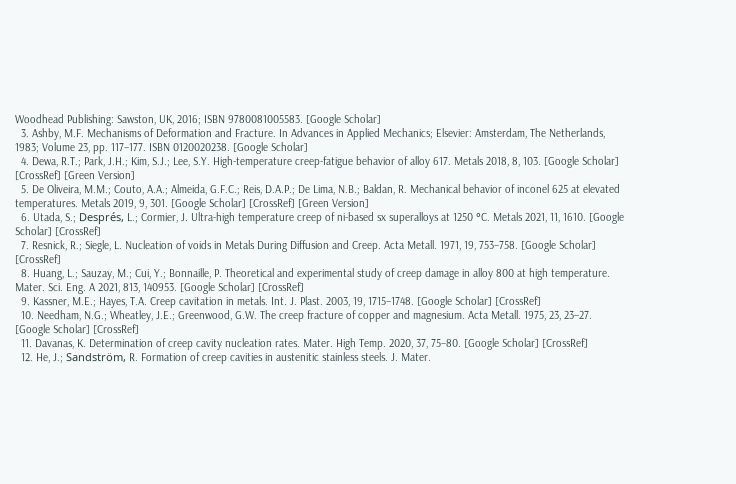Woodhead Publishing: Sawston, UK, 2016; ISBN 9780081005583. [Google Scholar]
  3. Ashby, M.F. Mechanisms of Deformation and Fracture. In Advances in Applied Mechanics; Elsevier: Amsterdam, The Netherlands, 1983; Volume 23, pp. 117–177. ISBN 0120020238. [Google Scholar]
  4. Dewa, R.T.; Park, J.H.; Kim, S.J.; Lee, S.Y. High-temperature creep-fatigue behavior of alloy 617. Metals 2018, 8, 103. [Google Scholar] [CrossRef] [Green Version]
  5. De Oliveira, M.M.; Couto, A.A.; Almeida, G.F.C.; Reis, D.A.P.; De Lima, N.B.; Baldan, R. Mechanical behavior of inconel 625 at elevated temperatures. Metals 2019, 9, 301. [Google Scholar] [CrossRef] [Green Version]
  6. Utada, S.; Després, L.; Cormier, J. Ultra-high temperature creep of ni-based sx superalloys at 1250 °C. Metals 2021, 11, 1610. [Google Scholar] [CrossRef]
  7. Resnick, R.; Siegle, L. Nucleation of voids in Metals During Diffusion and Creep. Acta Metall. 1971, 19, 753–758. [Google Scholar] [CrossRef]
  8. Huang, L.; Sauzay, M.; Cui, Y.; Bonnaille, P. Theoretical and experimental study of creep damage in alloy 800 at high temperature. Mater. Sci. Eng. A 2021, 813, 140953. [Google Scholar] [CrossRef]
  9. Kassner, M.E.; Hayes, T.A. Creep cavitation in metals. Int. J. Plast. 2003, 19, 1715–1748. [Google Scholar] [CrossRef]
  10. Needham, N.G.; Wheatley, J.E.; Greenwood, G.W. The creep fracture of copper and magnesium. Acta Metall. 1975, 23, 23–27. [Google Scholar] [CrossRef]
  11. Davanas, K. Determination of creep cavity nucleation rates. Mater. High Temp. 2020, 37, 75–80. [Google Scholar] [CrossRef]
  12. He, J.; Sandström, R. Formation of creep cavities in austenitic stainless steels. J. Mater.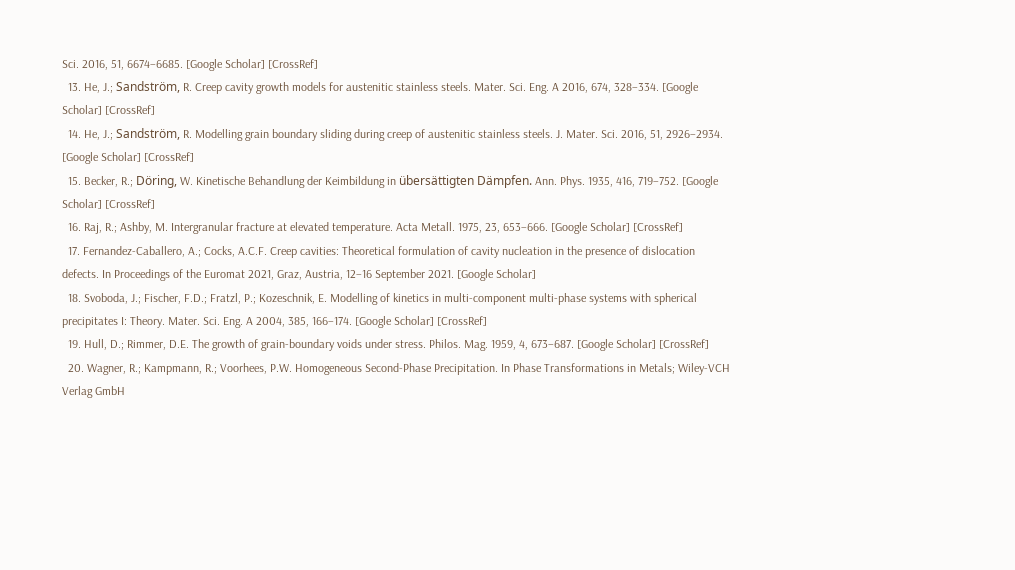Sci. 2016, 51, 6674–6685. [Google Scholar] [CrossRef]
  13. He, J.; Sandström, R. Creep cavity growth models for austenitic stainless steels. Mater. Sci. Eng. A 2016, 674, 328–334. [Google Scholar] [CrossRef]
  14. He, J.; Sandström, R. Modelling grain boundary sliding during creep of austenitic stainless steels. J. Mater. Sci. 2016, 51, 2926–2934. [Google Scholar] [CrossRef]
  15. Becker, R.; Döring, W. Kinetische Behandlung der Keimbildung in übersättigten Dämpfen. Ann. Phys. 1935, 416, 719–752. [Google Scholar] [CrossRef]
  16. Raj, R.; Ashby, M. Intergranular fracture at elevated temperature. Acta Metall. 1975, 23, 653–666. [Google Scholar] [CrossRef]
  17. Fernandez-Caballero, A.; Cocks, A.C.F. Creep cavities: Theoretical formulation of cavity nucleation in the presence of dislocation defects. In Proceedings of the Euromat 2021, Graz, Austria, 12–16 September 2021. [Google Scholar]
  18. Svoboda, J.; Fischer, F.D.; Fratzl, P.; Kozeschnik, E. Modelling of kinetics in multi-component multi-phase systems with spherical precipitates I: Theory. Mater. Sci. Eng. A 2004, 385, 166–174. [Google Scholar] [CrossRef]
  19. Hull, D.; Rimmer, D.E. The growth of grain-boundary voids under stress. Philos. Mag. 1959, 4, 673–687. [Google Scholar] [CrossRef]
  20. Wagner, R.; Kampmann, R.; Voorhees, P.W. Homogeneous Second-Phase Precipitation. In Phase Transformations in Metals; Wiley-VCH Verlag GmbH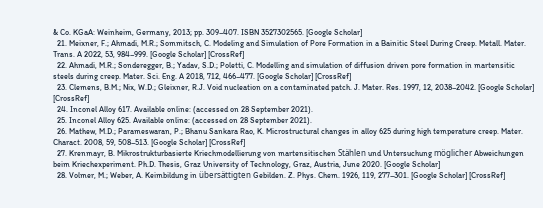& Co. KGaA: Weinheim, Germany, 2013; pp. 309–407. ISBN 3527302565. [Google Scholar]
  21. Meixner, F.; Ahmadi, M.R.; Sommitsch, C. Modeling and Simulation of Pore Formation in a Bainitic Steel During Creep. Metall. Mater. Trans. A 2022, 53, 984–999. [Google Scholar] [CrossRef]
  22. Ahmadi, M.R.; Sonderegger, B.; Yadav, S.D.; Poletti, C. Modelling and simulation of diffusion driven pore formation in martensitic steels during creep. Mater. Sci. Eng. A 2018, 712, 466–477. [Google Scholar] [CrossRef]
  23. Clemens, B.M.; Nix, W.D.; Gleixner, R.J. Void nucleation on a contaminated patch. J. Mater. Res. 1997, 12, 2038–2042. [Google Scholar] [CrossRef]
  24. Inconel Alloy 617. Available online: (accessed on 28 September 2021).
  25. Inconel Alloy 625. Available online: (accessed on 28 September 2021).
  26. Mathew, M.D.; Parameswaran, P.; Bhanu Sankara Rao, K. Microstructural changes in alloy 625 during high temperature creep. Mater. Charact. 2008, 59, 508–513. [Google Scholar] [CrossRef]
  27. Krenmayr, B. Mikrostrukturbasierte Kriechmodellierung von martensitischen Stählen und Untersuchung möglicher Abweichungen beim Kriechexperiment. Ph.D. Thesis, Graz University of Technology, Graz, Austria, June 2020. [Google Scholar]
  28. Volmer, M.; Weber, A. Keimbildung in übersättigten Gebilden. Z. Phys. Chem. 1926, 119, 277–301. [Google Scholar] [CrossRef]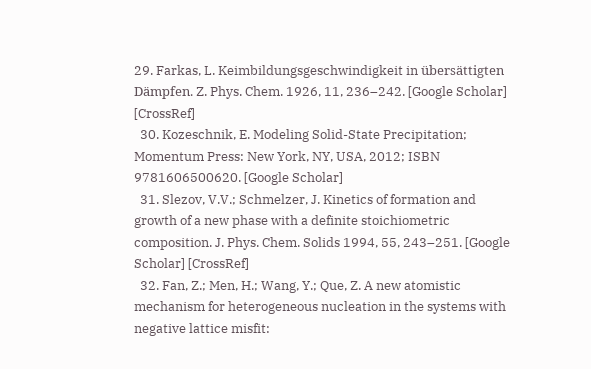29. Farkas, L. Keimbildungsgeschwindigkeit in übersättigten Dämpfen. Z. Phys. Chem. 1926, 11, 236–242. [Google Scholar] [CrossRef]
  30. Kozeschnik, E. Modeling Solid-State Precipitation; Momentum Press: New York, NY, USA, 2012; ISBN 9781606500620. [Google Scholar]
  31. Slezov, V.V.; Schmelzer, J. Kinetics of formation and growth of a new phase with a definite stoichiometric composition. J. Phys. Chem. Solids 1994, 55, 243–251. [Google Scholar] [CrossRef]
  32. Fan, Z.; Men, H.; Wang, Y.; Que, Z. A new atomistic mechanism for heterogeneous nucleation in the systems with negative lattice misfit: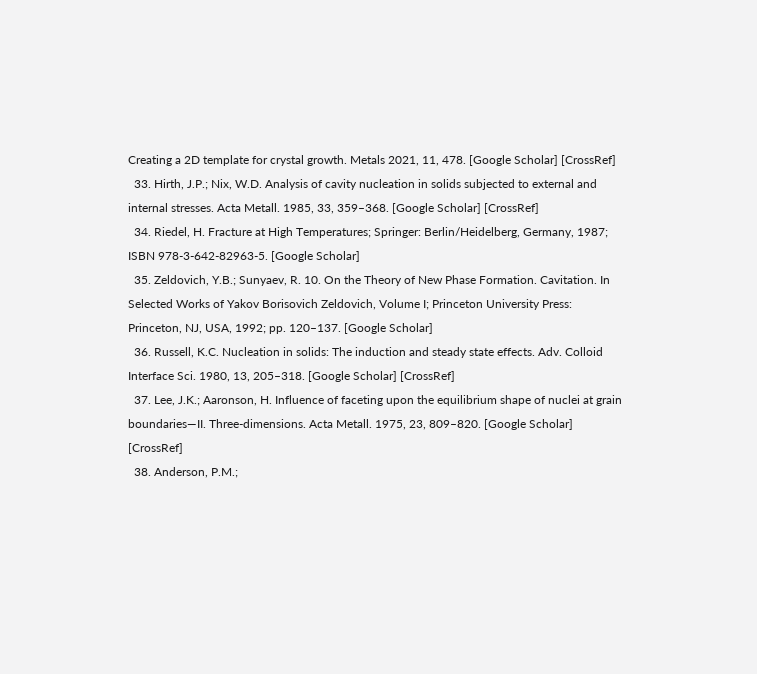Creating a 2D template for crystal growth. Metals 2021, 11, 478. [Google Scholar] [CrossRef]
  33. Hirth, J.P.; Nix, W.D. Analysis of cavity nucleation in solids subjected to external and internal stresses. Acta Metall. 1985, 33, 359–368. [Google Scholar] [CrossRef]
  34. Riedel, H. Fracture at High Temperatures; Springer: Berlin/Heidelberg, Germany, 1987; ISBN 978-3-642-82963-5. [Google Scholar]
  35. Zeldovich, Y.B.; Sunyaev, R. 10. On the Theory of New Phase Formation. Cavitation. In Selected Works of Yakov Borisovich Zeldovich, Volume I; Princeton University Press: Princeton, NJ, USA, 1992; pp. 120–137. [Google Scholar]
  36. Russell, K.C. Nucleation in solids: The induction and steady state effects. Adv. Colloid Interface Sci. 1980, 13, 205–318. [Google Scholar] [CrossRef]
  37. Lee, J.K.; Aaronson, H. Influence of faceting upon the equilibrium shape of nuclei at grain boundaries—II. Three-dimensions. Acta Metall. 1975, 23, 809–820. [Google Scholar] [CrossRef]
  38. Anderson, P.M.;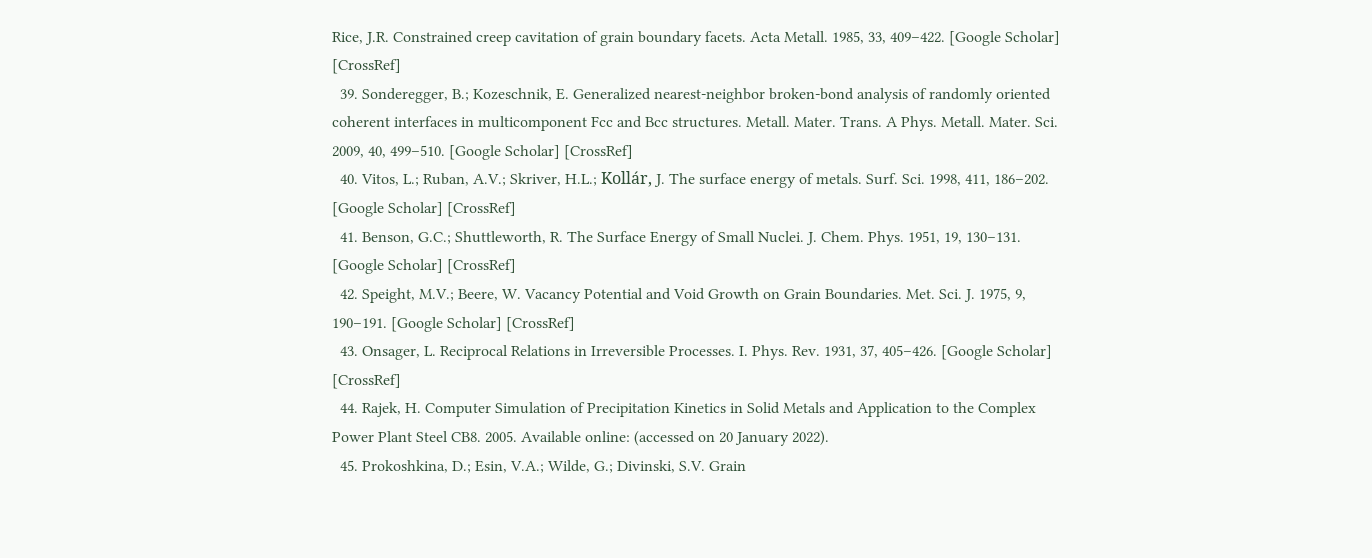Rice, J.R. Constrained creep cavitation of grain boundary facets. Acta Metall. 1985, 33, 409–422. [Google Scholar] [CrossRef]
  39. Sonderegger, B.; Kozeschnik, E. Generalized nearest-neighbor broken-bond analysis of randomly oriented coherent interfaces in multicomponent Fcc and Bcc structures. Metall. Mater. Trans. A Phys. Metall. Mater. Sci. 2009, 40, 499–510. [Google Scholar] [CrossRef]
  40. Vitos, L.; Ruban, A.V.; Skriver, H.L.; Kollár, J. The surface energy of metals. Surf. Sci. 1998, 411, 186–202. [Google Scholar] [CrossRef]
  41. Benson, G.C.; Shuttleworth, R. The Surface Energy of Small Nuclei. J. Chem. Phys. 1951, 19, 130–131. [Google Scholar] [CrossRef]
  42. Speight, M.V.; Beere, W. Vacancy Potential and Void Growth on Grain Boundaries. Met. Sci. J. 1975, 9, 190–191. [Google Scholar] [CrossRef]
  43. Onsager, L. Reciprocal Relations in Irreversible Processes. I. Phys. Rev. 1931, 37, 405–426. [Google Scholar] [CrossRef]
  44. Rajek, H. Computer Simulation of Precipitation Kinetics in Solid Metals and Application to the Complex Power Plant Steel CB8. 2005. Available online: (accessed on 20 January 2022).
  45. Prokoshkina, D.; Esin, V.A.; Wilde, G.; Divinski, S.V. Grain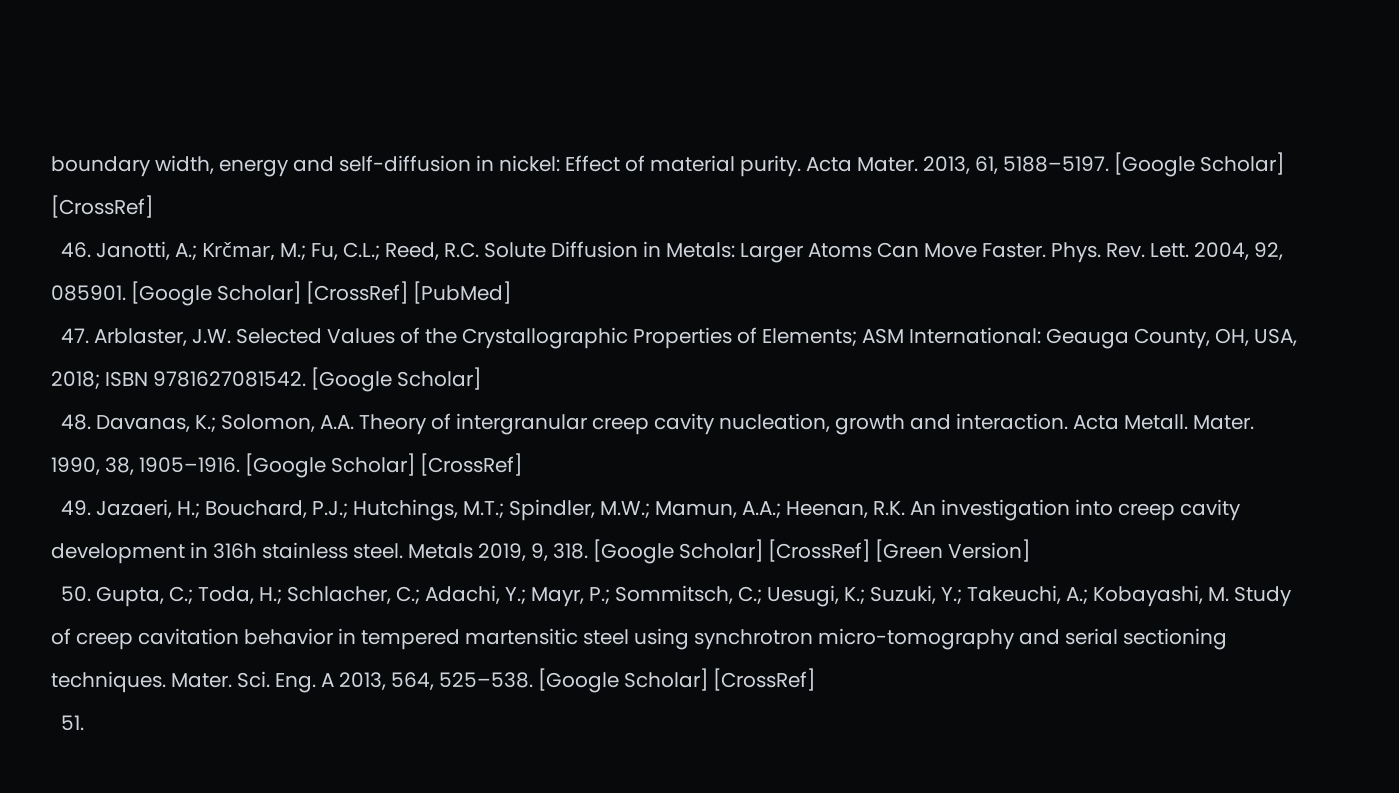boundary width, energy and self-diffusion in nickel: Effect of material purity. Acta Mater. 2013, 61, 5188–5197. [Google Scholar] [CrossRef]
  46. Janotti, A.; Krčmar, M.; Fu, C.L.; Reed, R.C. Solute Diffusion in Metals: Larger Atoms Can Move Faster. Phys. Rev. Lett. 2004, 92, 085901. [Google Scholar] [CrossRef] [PubMed]
  47. Arblaster, J.W. Selected Values of the Crystallographic Properties of Elements; ASM International: Geauga County, OH, USA, 2018; ISBN 9781627081542. [Google Scholar]
  48. Davanas, K.; Solomon, A.A. Theory of intergranular creep cavity nucleation, growth and interaction. Acta Metall. Mater. 1990, 38, 1905–1916. [Google Scholar] [CrossRef]
  49. Jazaeri, H.; Bouchard, P.J.; Hutchings, M.T.; Spindler, M.W.; Mamun, A.A.; Heenan, R.K. An investigation into creep cavity development in 316h stainless steel. Metals 2019, 9, 318. [Google Scholar] [CrossRef] [Green Version]
  50. Gupta, C.; Toda, H.; Schlacher, C.; Adachi, Y.; Mayr, P.; Sommitsch, C.; Uesugi, K.; Suzuki, Y.; Takeuchi, A.; Kobayashi, M. Study of creep cavitation behavior in tempered martensitic steel using synchrotron micro-tomography and serial sectioning techniques. Mater. Sci. Eng. A 2013, 564, 525–538. [Google Scholar] [CrossRef]
  51.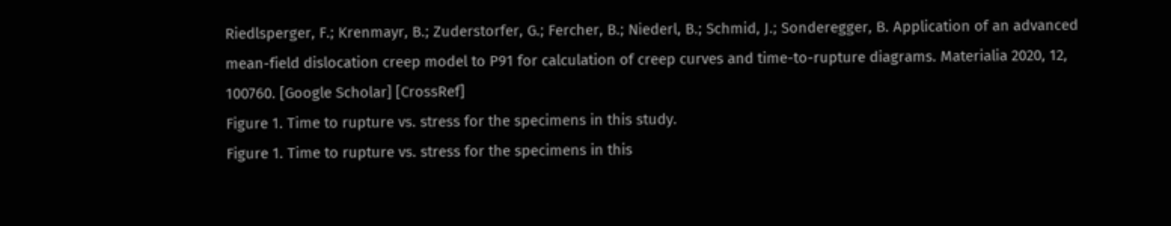Riedlsperger, F.; Krenmayr, B.; Zuderstorfer, G.; Fercher, B.; Niederl, B.; Schmid, J.; Sonderegger, B. Application of an advanced mean-field dislocation creep model to P91 for calculation of creep curves and time-to-rupture diagrams. Materialia 2020, 12, 100760. [Google Scholar] [CrossRef]
Figure 1. Time to rupture vs. stress for the specimens in this study.
Figure 1. Time to rupture vs. stress for the specimens in this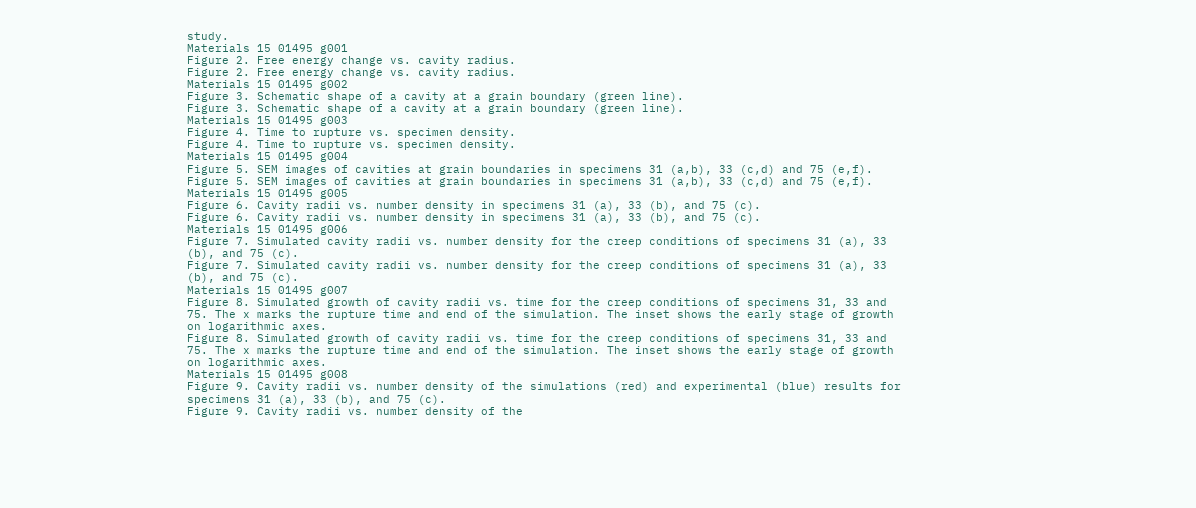study.
Materials 15 01495 g001
Figure 2. Free energy change vs. cavity radius.
Figure 2. Free energy change vs. cavity radius.
Materials 15 01495 g002
Figure 3. Schematic shape of a cavity at a grain boundary (green line).
Figure 3. Schematic shape of a cavity at a grain boundary (green line).
Materials 15 01495 g003
Figure 4. Time to rupture vs. specimen density.
Figure 4. Time to rupture vs. specimen density.
Materials 15 01495 g004
Figure 5. SEM images of cavities at grain boundaries in specimens 31 (a,b), 33 (c,d) and 75 (e,f).
Figure 5. SEM images of cavities at grain boundaries in specimens 31 (a,b), 33 (c,d) and 75 (e,f).
Materials 15 01495 g005
Figure 6. Cavity radii vs. number density in specimens 31 (a), 33 (b), and 75 (c).
Figure 6. Cavity radii vs. number density in specimens 31 (a), 33 (b), and 75 (c).
Materials 15 01495 g006
Figure 7. Simulated cavity radii vs. number density for the creep conditions of specimens 31 (a), 33 (b), and 75 (c).
Figure 7. Simulated cavity radii vs. number density for the creep conditions of specimens 31 (a), 33 (b), and 75 (c).
Materials 15 01495 g007
Figure 8. Simulated growth of cavity radii vs. time for the creep conditions of specimens 31, 33 and 75. The x marks the rupture time and end of the simulation. The inset shows the early stage of growth on logarithmic axes.
Figure 8. Simulated growth of cavity radii vs. time for the creep conditions of specimens 31, 33 and 75. The x marks the rupture time and end of the simulation. The inset shows the early stage of growth on logarithmic axes.
Materials 15 01495 g008
Figure 9. Cavity radii vs. number density of the simulations (red) and experimental (blue) results for specimens 31 (a), 33 (b), and 75 (c).
Figure 9. Cavity radii vs. number density of the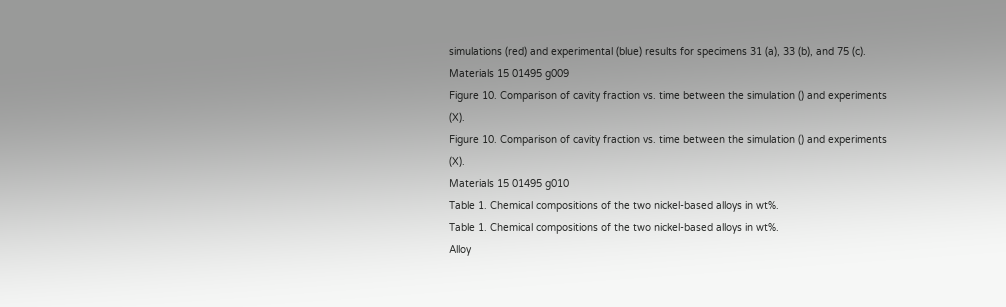simulations (red) and experimental (blue) results for specimens 31 (a), 33 (b), and 75 (c).
Materials 15 01495 g009
Figure 10. Comparison of cavity fraction vs. time between the simulation () and experiments (X).
Figure 10. Comparison of cavity fraction vs. time between the simulation () and experiments (X).
Materials 15 01495 g010
Table 1. Chemical compositions of the two nickel-based alloys in wt%.
Table 1. Chemical compositions of the two nickel-based alloys in wt%.
Alloy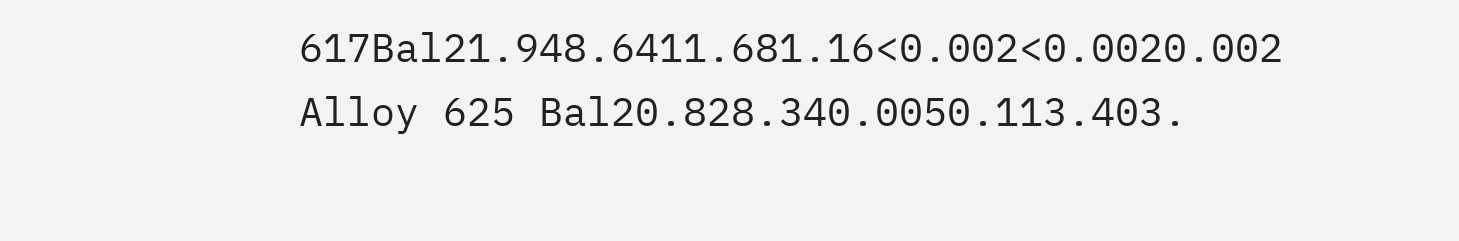617Bal21.948.6411.681.16<0.002<0.0020.002
Alloy 625 Bal20.828.340.0050.113.403.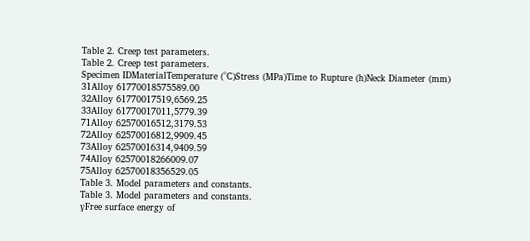Table 2. Creep test parameters.
Table 2. Creep test parameters.
Specimen IDMaterialTemperature (°C)Stress (MPa)Time to Rupture (h)Neck Diameter (mm)
31Alloy 61770018575589.00
32Alloy 61770017519,6569.25
33Alloy 61770017011,5779.39
71Alloy 62570016512,3179.53
72Alloy 62570016812,9909.45
73Alloy 62570016314,9409.59
74Alloy 62570018266009.07
75Alloy 62570018356529.05
Table 3. Model parameters and constants.
Table 3. Model parameters and constants.
γFree surface energy of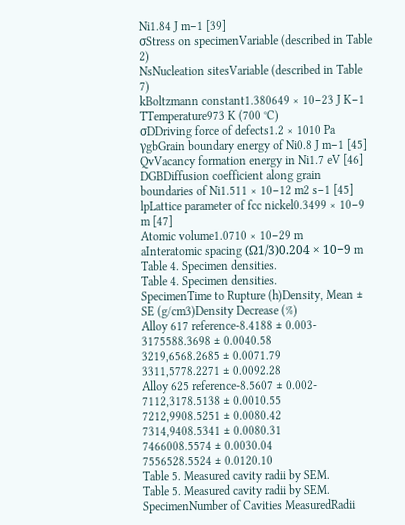Ni1.84 J m−1 [39]
σStress on specimenVariable (described in Table 2)
NsNucleation sitesVariable (described in Table 7)
kBoltzmann constant1.380649 × 10−23 J K−1
TTemperature973 K (700 °C)
σDDriving force of defects1.2 × 1010 Pa
γgbGrain boundary energy of Ni0.8 J m−1 [45]
QvVacancy formation energy in Ni1.7 eV [46]
DGBDiffusion coefficient along grain boundaries of Ni1.511 × 10−12 m2 s−1 [45]
lpLattice parameter of fcc nickel0.3499 × 10−9 m [47]
Atomic volume1.0710 × 10−29 m
aInteratomic spacing (Ω1/3)0.204 × 10−9 m
Table 4. Specimen densities.
Table 4. Specimen densities.
SpecimenTime to Rupture (h)Density, Mean ± SE (g/cm3)Density Decrease (%)
Alloy 617 reference-8.4188 ± 0.003-
3175588.3698 ± 0.0040.58
3219,6568.2685 ± 0.0071.79
3311,5778.2271 ± 0.0092.28
Alloy 625 reference-8.5607 ± 0.002-
7112,3178.5138 ± 0.0010.55
7212,9908.5251 ± 0.0080.42
7314,9408.5341 ± 0.0080.31
7466008.5574 ± 0.0030.04
7556528.5524 ± 0.0120.10
Table 5. Measured cavity radii by SEM.
Table 5. Measured cavity radii by SEM.
SpecimenNumber of Cavities MeasuredRadii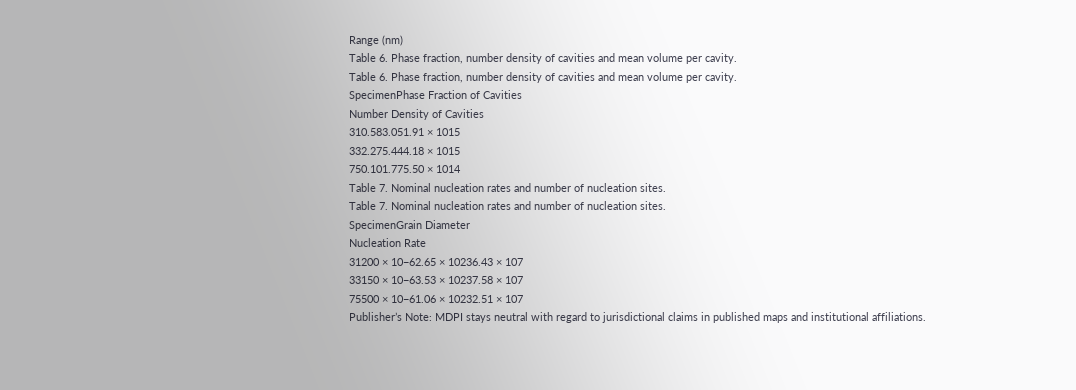Range (nm)
Table 6. Phase fraction, number density of cavities and mean volume per cavity.
Table 6. Phase fraction, number density of cavities and mean volume per cavity.
SpecimenPhase Fraction of Cavities
Number Density of Cavities
310.583.051.91 × 1015
332.275.444.18 × 1015
750.101.775.50 × 1014
Table 7. Nominal nucleation rates and number of nucleation sites.
Table 7. Nominal nucleation rates and number of nucleation sites.
SpecimenGrain Diameter
Nucleation Rate
31200 × 10−62.65 × 10236.43 × 107
33150 × 10−63.53 × 10237.58 × 107
75500 × 10−61.06 × 10232.51 × 107
Publisher’s Note: MDPI stays neutral with regard to jurisdictional claims in published maps and institutional affiliations.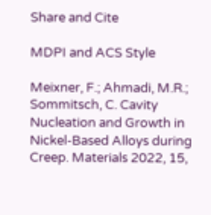Share and Cite

MDPI and ACS Style

Meixner, F.; Ahmadi, M.R.; Sommitsch, C. Cavity Nucleation and Growth in Nickel-Based Alloys during Creep. Materials 2022, 15,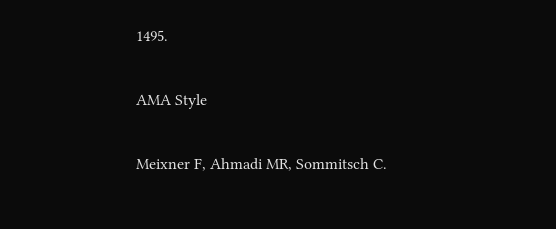1495.

AMA Style

Meixner F, Ahmadi MR, Sommitsch C.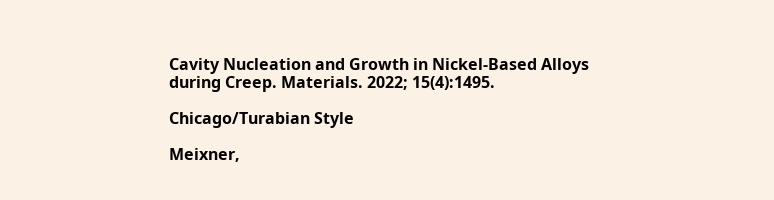Cavity Nucleation and Growth in Nickel-Based Alloys during Creep. Materials. 2022; 15(4):1495.

Chicago/Turabian Style

Meixner,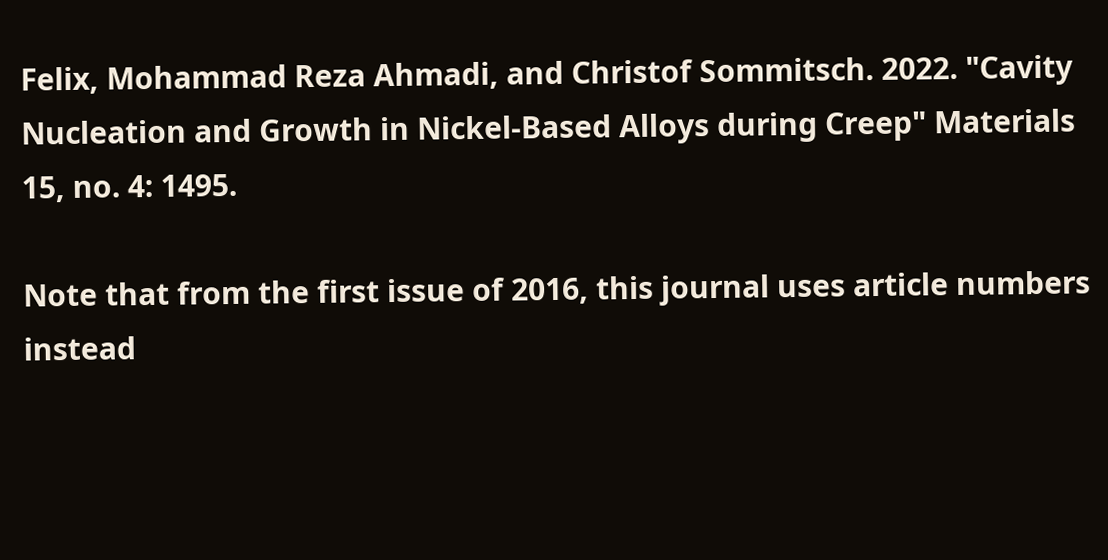Felix, Mohammad Reza Ahmadi, and Christof Sommitsch. 2022. "Cavity Nucleation and Growth in Nickel-Based Alloys during Creep" Materials 15, no. 4: 1495.

Note that from the first issue of 2016, this journal uses article numbers instead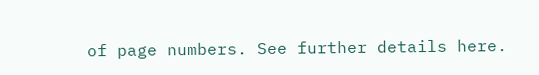of page numbers. See further details here.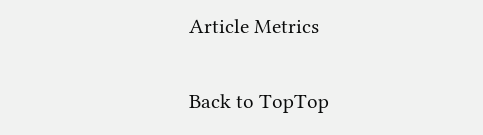Article Metrics

Back to TopTop